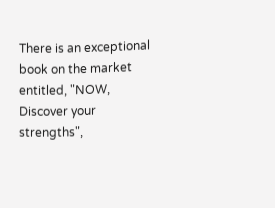There is an exceptional book on the market entitled, "NOW, Discover your strengths",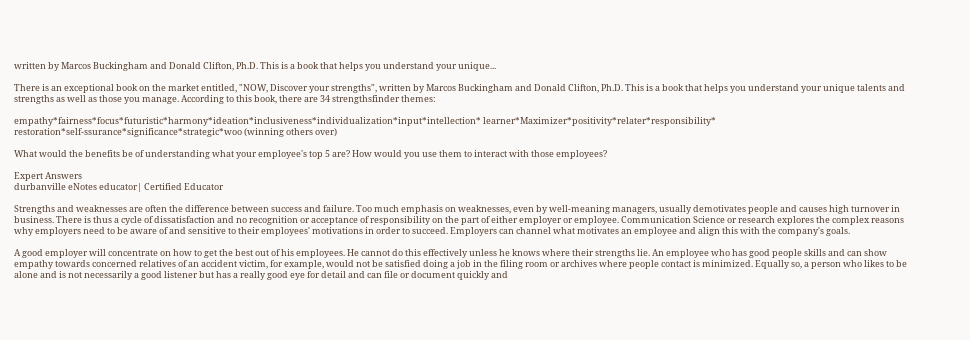written by Marcos Buckingham and Donald Clifton, Ph.D. This is a book that helps you understand your unique...

There is an exceptional book on the market entitled, "NOW, Discover your strengths", written by Marcos Buckingham and Donald Clifton, Ph.D. This is a book that helps you understand your unique talents and strengths as well as those you manage. According to this book, there are 34 strengthsfinder themes:

empathy*fairness*focus*futuristic*harmony*ideation*inclusiveness*individualization*input*intellection* learner*Maximizer*positivity*relater*responsibility*
restoration*self-ssurance*significance*strategic*woo (winning others over)

What would the benefits be of understanding what your employee's top 5 are? How would you use them to interact with those employees?

Expert Answers
durbanville eNotes educator| Certified Educator

Strengths and weaknesses are often the difference between success and failure. Too much emphasis on weaknesses, even by well-meaning managers, usually demotivates people and causes high turnover in business. There is thus a cycle of dissatisfaction and no recognition or acceptance of responsibility on the part of either employer or employee. Communication Science or research explores the complex reasons why employers need to be aware of and sensitive to their employees' motivations in order to succeed. Employers can channel what motivates an employee and align this with the company's goals.

A good employer will concentrate on how to get the best out of his employees. He cannot do this effectively unless he knows where their strengths lie. An employee who has good people skills and can show empathy towards concerned relatives of an accident victim, for example, would not be satisfied doing a job in the filing room or archives where people contact is minimized. Equally so, a person who likes to be alone and is not necessarily a good listener but has a really good eye for detail and can file or document quickly and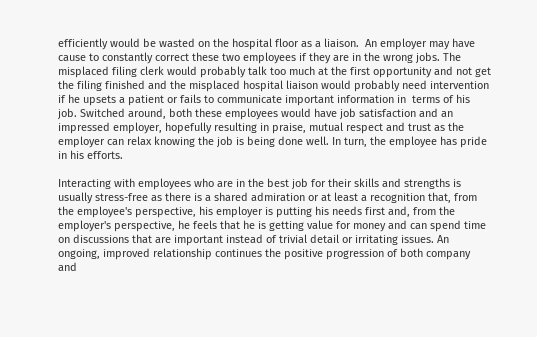efficiently would be wasted on the hospital floor as a liaison.  An employer may have cause to constantly correct these two employees if they are in the wrong jobs. The misplaced filing clerk would probably talk too much at the first opportunity and not get the filing finished and the misplaced hospital liaison would probably need intervention if he upsets a patient or fails to communicate important information in  terms of his job. Switched around, both these employees would have job satisfaction and an impressed employer, hopefully resulting in praise, mutual respect and trust as the employer can relax knowing the job is being done well. In turn, the employee has pride in his efforts.

Interacting with employees who are in the best job for their skills and strengths is usually stress-free as there is a shared admiration or at least a recognition that, from the employee's perspective, his employer is putting his needs first and, from the employer's perspective, he feels that he is getting value for money and can spend time on discussions that are important instead of trivial detail or irritating issues. An ongoing, improved relationship continues the positive progression of both company and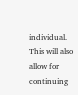individual. This will also allow for continuing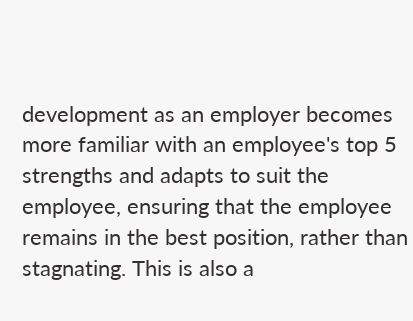development as an employer becomes more familiar with an employee's top 5 strengths and adapts to suit the employee, ensuring that the employee remains in the best position, rather than stagnating. This is also a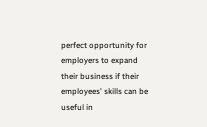perfect opportunity for employers to expand their business if their employees' skills can be useful in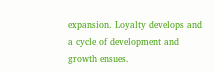expansion. Loyalty develops and a cycle of development and growth ensues.